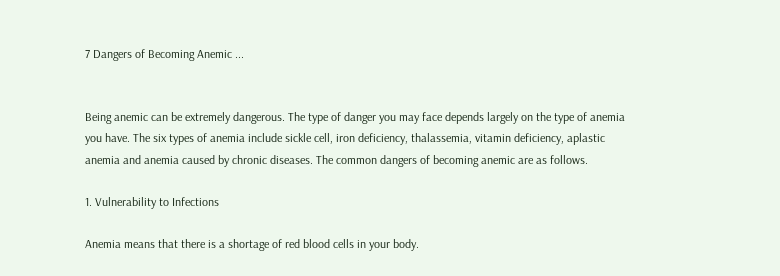7 Dangers of Becoming Anemic ...


Being anemic can be extremely dangerous. The type of danger you may face depends largely on the type of anemia you have. The six types of anemia include sickle cell, iron deficiency, thalassemia, vitamin deficiency, aplastic anemia and anemia caused by chronic diseases. The common dangers of becoming anemic are as follows.

1. Vulnerability to Infections

Anemia means that there is a shortage of red blood cells in your body.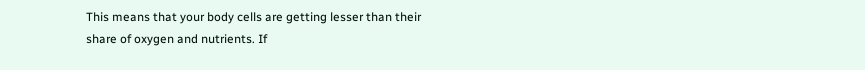This means that your body cells are getting lesser than their share of oxygen and nutrients. If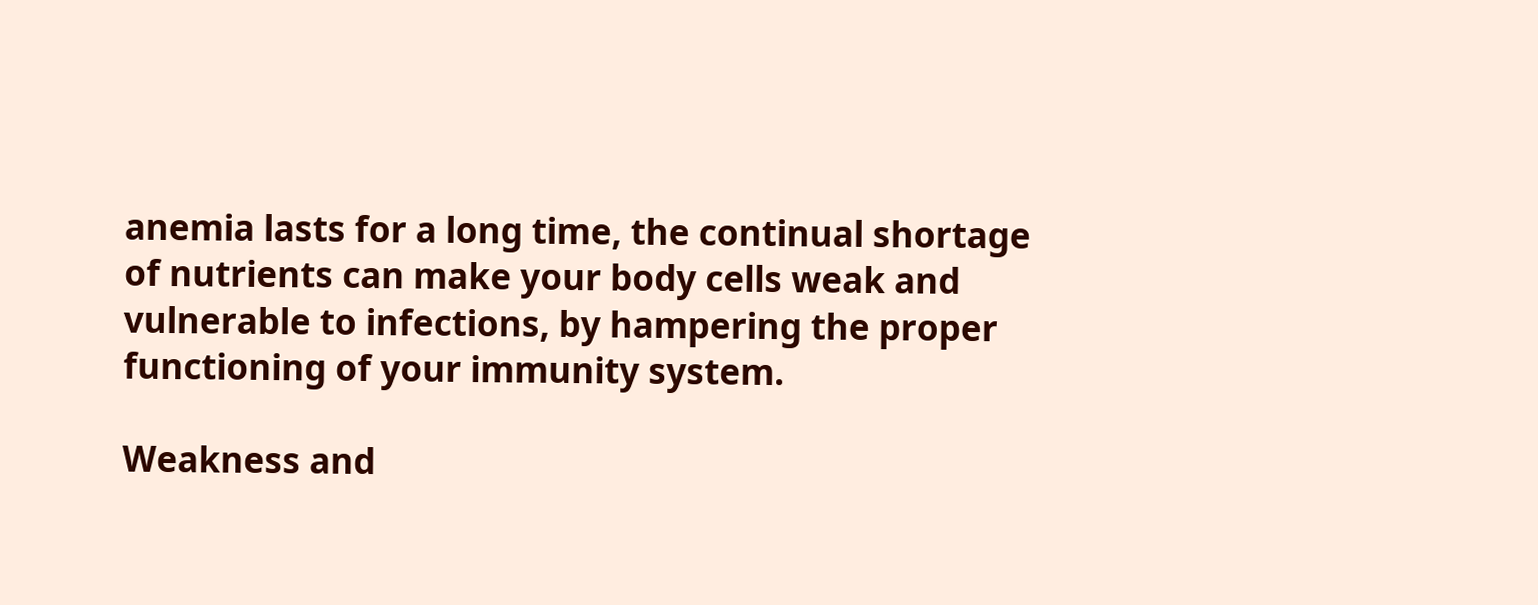anemia lasts for a long time, the continual shortage of nutrients can make your body cells weak and vulnerable to infections, by hampering the proper functioning of your immunity system.

Weakness and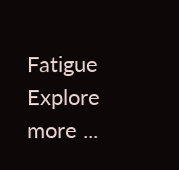Fatigue
Explore more ...